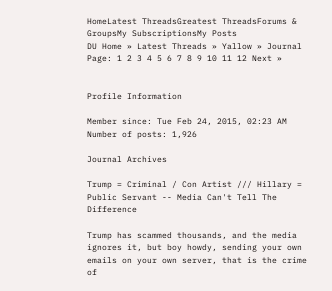HomeLatest ThreadsGreatest ThreadsForums & GroupsMy SubscriptionsMy Posts
DU Home » Latest Threads » Yallow » Journal
Page: 1 2 3 4 5 6 7 8 9 10 11 12 Next »


Profile Information

Member since: Tue Feb 24, 2015, 02:23 AM
Number of posts: 1,926

Journal Archives

Trump = Criminal / Con Artist /// Hillary = Public Servant -- Media Can't Tell The Difference

Trump has scammed thousands, and the media ignores it, but boy howdy, sending your own emails on your own server, that is the crime of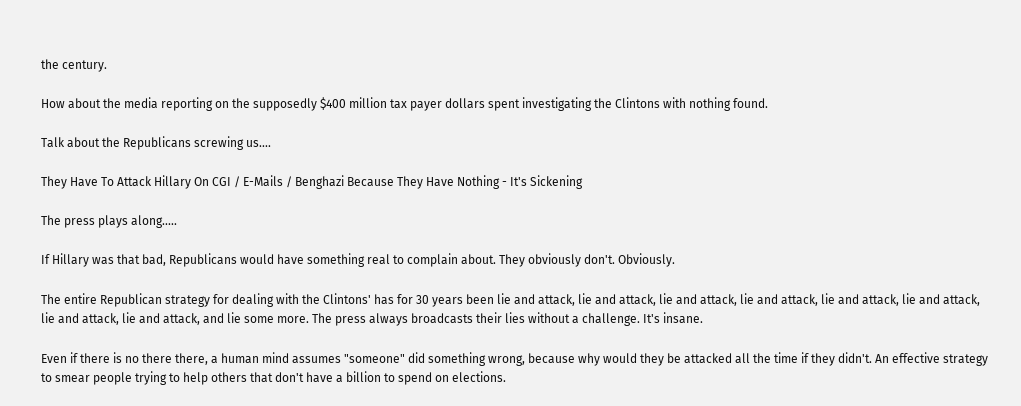the century.

How about the media reporting on the supposedly $400 million tax payer dollars spent investigating the Clintons with nothing found.

Talk about the Republicans screwing us....

They Have To Attack Hillary On CGI / E-Mails / Benghazi Because They Have Nothing - It's Sickening

The press plays along.....

If Hillary was that bad, Republicans would have something real to complain about. They obviously don't. Obviously.

The entire Republican strategy for dealing with the Clintons' has for 30 years been lie and attack, lie and attack, lie and attack, lie and attack, lie and attack, lie and attack, lie and attack, lie and attack, and lie some more. The press always broadcasts their lies without a challenge. It's insane.

Even if there is no there there, a human mind assumes "someone" did something wrong, because why would they be attacked all the time if they didn't. An effective strategy to smear people trying to help others that don't have a billion to spend on elections.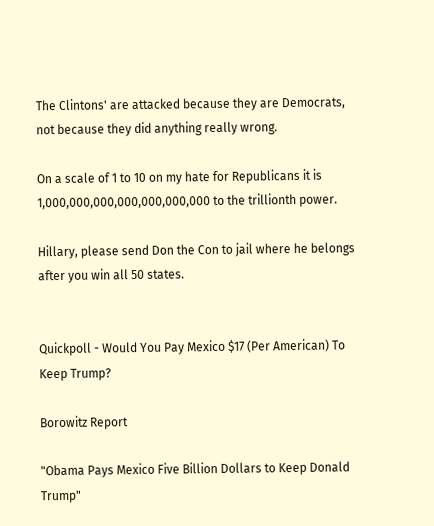The Clintons' are attacked because they are Democrats, not because they did anything really wrong.

On a scale of 1 to 10 on my hate for Republicans it is 1,000,000,000,000,000,000,000 to the trillionth power.

Hillary, please send Don the Con to jail where he belongs after you win all 50 states.


Quickpoll - Would You Pay Mexico $17 (Per American) To Keep Trump?

Borowitz Report

"Obama Pays Mexico Five Billion Dollars to Keep Donald Trump"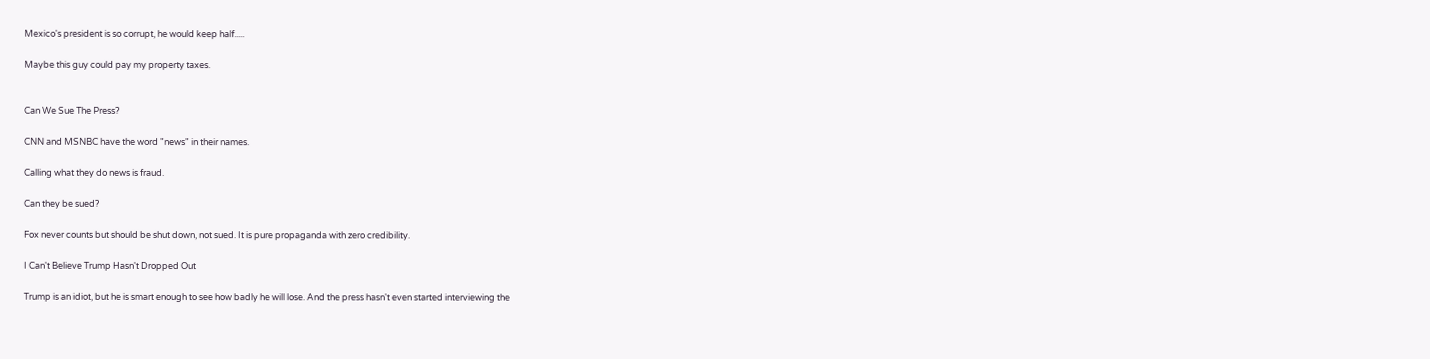Mexico's president is so corrupt, he would keep half.....

Maybe this guy could pay my property taxes.


Can We Sue The Press?

CNN and MSNBC have the word "news" in their names.

Calling what they do news is fraud.

Can they be sued?

Fox never counts but should be shut down, not sued. It is pure propaganda with zero credibility.

I Can't Believe Trump Hasn't Dropped Out

Trump is an idiot, but he is smart enough to see how badly he will lose. And the press hasn't even started interviewing the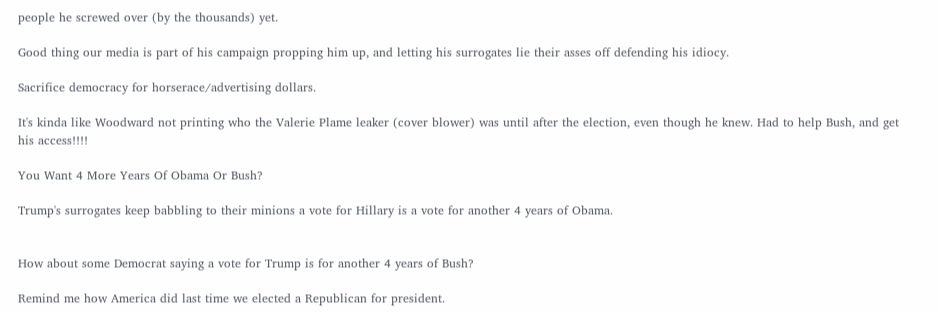people he screwed over (by the thousands) yet.

Good thing our media is part of his campaign propping him up, and letting his surrogates lie their asses off defending his idiocy.

Sacrifice democracy for horserace/advertising dollars.

It's kinda like Woodward not printing who the Valerie Plame leaker (cover blower) was until after the election, even though he knew. Had to help Bush, and get his access!!!!

You Want 4 More Years Of Obama Or Bush?

Trump's surrogates keep babbling to their minions a vote for Hillary is a vote for another 4 years of Obama.


How about some Democrat saying a vote for Trump is for another 4 years of Bush?

Remind me how America did last time we elected a Republican for president.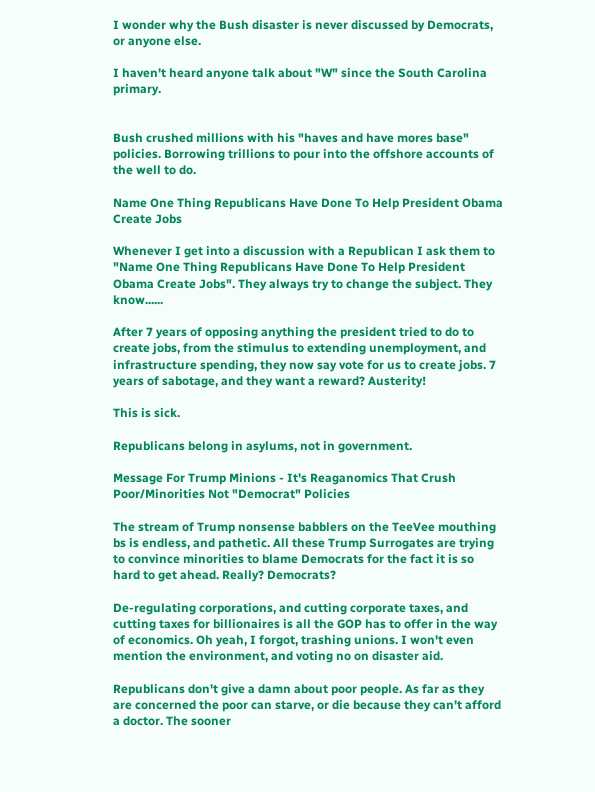I wonder why the Bush disaster is never discussed by Democrats, or anyone else.

I haven't heard anyone talk about "W" since the South Carolina primary.


Bush crushed millions with his "haves and have mores base" policies. Borrowing trillions to pour into the offshore accounts of the well to do.

Name One Thing Republicans Have Done To Help President Obama Create Jobs

Whenever I get into a discussion with a Republican I ask them to "Name One Thing Republicans Have Done To Help President Obama Create Jobs". They always try to change the subject. They know......

After 7 years of opposing anything the president tried to do to create jobs, from the stimulus to extending unemployment, and infrastructure spending, they now say vote for us to create jobs. 7 years of sabotage, and they want a reward? Austerity!

This is sick.

Republicans belong in asylums, not in government.

Message For Trump Minions - It's Reaganomics That Crush Poor/Minorities Not "Democrat" Policies

The stream of Trump nonsense babblers on the TeeVee mouthing bs is endless, and pathetic. All these Trump Surrogates are trying to convince minorities to blame Democrats for the fact it is so hard to get ahead. Really? Democrats?

De-regulating corporations, and cutting corporate taxes, and cutting taxes for billionaires is all the GOP has to offer in the way of economics. Oh yeah, I forgot, trashing unions. I won't even mention the environment, and voting no on disaster aid.

Republicans don't give a damn about poor people. As far as they are concerned the poor can starve, or die because they can't afford a doctor. The sooner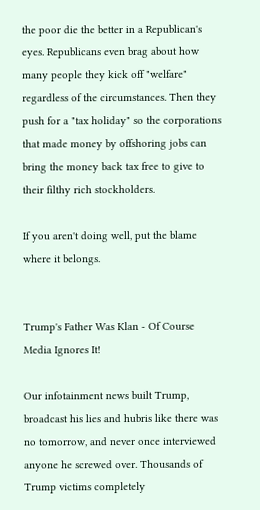the poor die the better in a Republican's eyes. Republicans even brag about how many people they kick off "welfare" regardless of the circumstances. Then they push for a "tax holiday" so the corporations that made money by offshoring jobs can bring the money back tax free to give to their filthy rich stockholders.

If you aren't doing well, put the blame where it belongs.


Trump's Father Was Klan - Of Course Media Ignores It!

Our infotainment news built Trump, broadcast his lies and hubris like there was no tomorrow, and never once interviewed anyone he screwed over. Thousands of Trump victims completely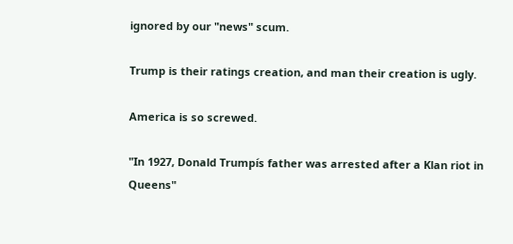ignored by our "news" scum.

Trump is their ratings creation, and man their creation is ugly.

America is so screwed.

"In 1927, Donald Trumpís father was arrested after a Klan riot in Queens"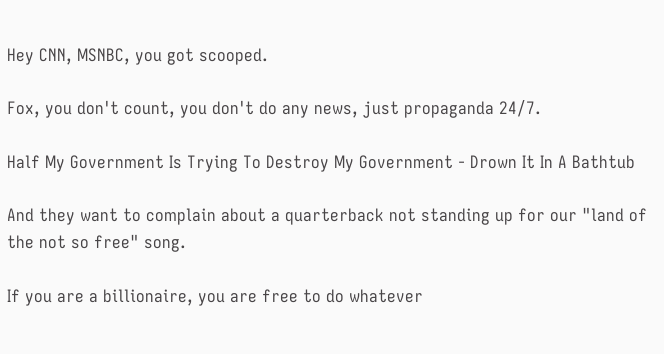Hey CNN, MSNBC, you got scooped.

Fox, you don't count, you don't do any news, just propaganda 24/7.

Half My Government Is Trying To Destroy My Government - Drown It In A Bathtub

And they want to complain about a quarterback not standing up for our "land of the not so free" song.

If you are a billionaire, you are free to do whatever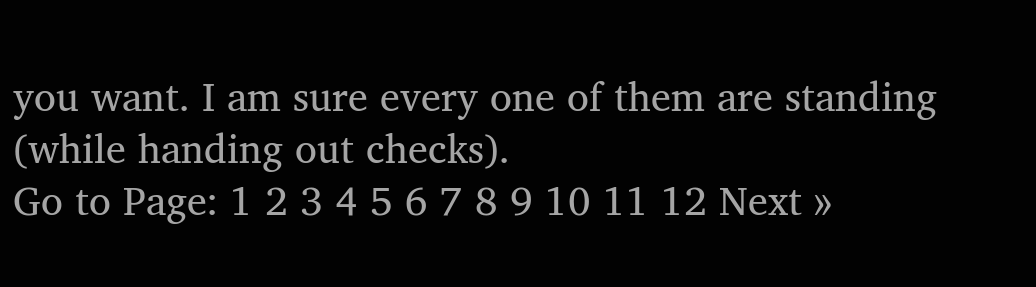you want. I am sure every one of them are standing (while handing out checks).
Go to Page: 1 2 3 4 5 6 7 8 9 10 11 12 Next »